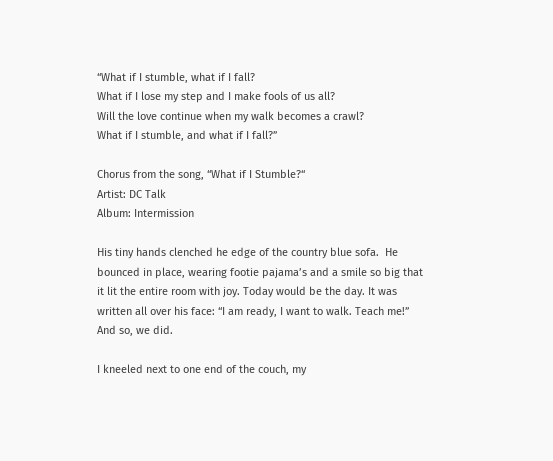“What if I stumble, what if I fall?
What if I lose my step and I make fools of us all?
Will the love continue when my walk becomes a crawl?
What if I stumble, and what if I fall?”

Chorus from the song, “What if I Stumble?“
Artist: DC Talk
Album: Intermission

His tiny hands clenched he edge of the country blue sofa.  He bounced in place, wearing footie pajama’s and a smile so big that it lit the entire room with joy. Today would be the day. It was written all over his face: “I am ready, I want to walk. Teach me!” And so, we did.

I kneeled next to one end of the couch, my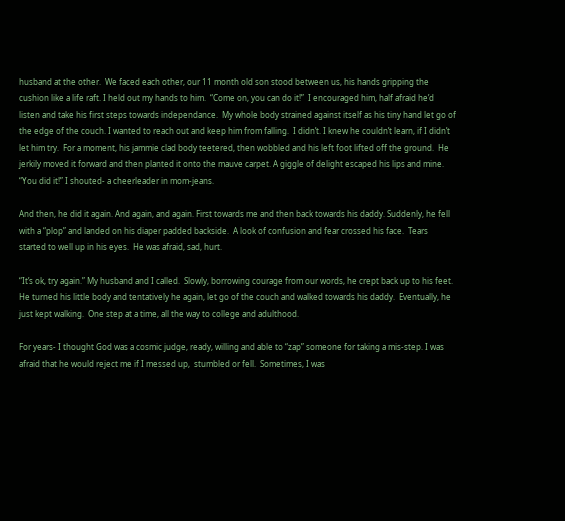husband at the other.  We faced each other, our 11 month old son stood between us, his hands gripping the cushion like a life raft. I held out my hands to him.  “Come on, you can do it!”  I encouraged him, half afraid he’d listen and take his first steps towards independance.  My whole body strained against itself as his tiny hand let go of the edge of the couch. I wanted to reach out and keep him from falling.  I didn’t. I knew he couldn’t learn, if I didn’t let him try.  For a moment, his jammie clad body teetered, then wobbled and his left foot lifted off the ground.  He jerkily moved it forward and then planted it onto the mauve carpet. A giggle of delight escaped his lips and mine.  “You did it!” I shouted- a cheerleader in mom-jeans.

And then, he did it again. And again, and again. First towards me and then back towards his daddy. Suddenly, he fell with a “plop” and landed on his diaper padded backside.  A look of confusion and fear crossed his face.  Tears started to well up in his eyes.  He was afraid, sad, hurt.

“It’s ok, try again.” My husband and I called.  Slowly, borrowing courage from our words, he crept back up to his feet.  He turned his little body and tentatively he again, let go of the couch and walked towards his daddy.  Eventually, he just kept walking.  One step at a time, all the way to college and adulthood.

For years- I thought God was a cosmic judge, ready, willing and able to “zap” someone for taking a mis-step. I was afraid that he would reject me if I messed up,  stumbled or fell.  Sometimes, I was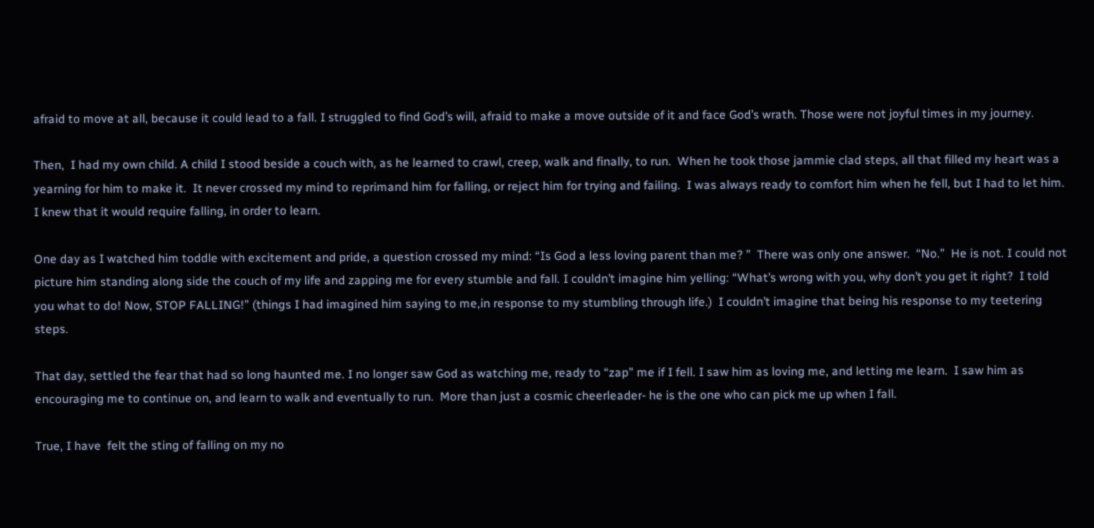afraid to move at all, because it could lead to a fall. I struggled to find God’s will, afraid to make a move outside of it and face God’s wrath. Those were not joyful times in my journey.

Then,  I had my own child. A child I stood beside a couch with, as he learned to crawl, creep, walk and finally, to run.  When he took those jammie clad steps, all that filled my heart was a yearning for him to make it.  It never crossed my mind to reprimand him for falling, or reject him for trying and failing.  I was always ready to comfort him when he fell, but I had to let him. I knew that it would require falling, in order to learn.

One day as I watched him toddle with excitement and pride, a question crossed my mind: “Is God a less loving parent than me? ”  There was only one answer.  “No.”  He is not. I could not picture him standing along side the couch of my life and zapping me for every stumble and fall. I couldn’t imagine him yelling: “What’s wrong with you, why don’t you get it right?  I told you what to do! Now, STOP FALLING!” (things I had imagined him saying to me,in response to my stumbling through life.)  I couldn’t imagine that being his response to my teetering steps.

That day, settled the fear that had so long haunted me. I no longer saw God as watching me, ready to “zap” me if I fell. I saw him as loving me, and letting me learn.  I saw him as encouraging me to continue on, and learn to walk and eventually to run.  More than just a cosmic cheerleader- he is the one who can pick me up when I fall.

True, I have  felt the sting of falling on my no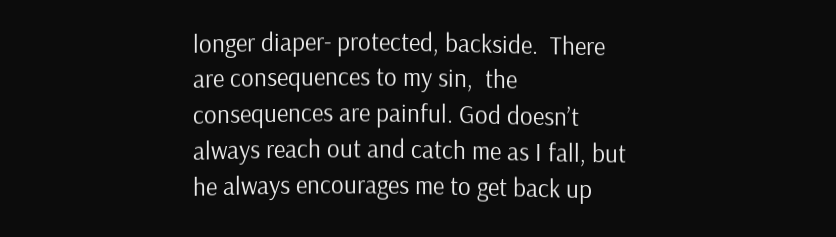longer diaper- protected, backside.  There are consequences to my sin,  the consequences are painful. God doesn’t always reach out and catch me as I fall, but he always encourages me to get back up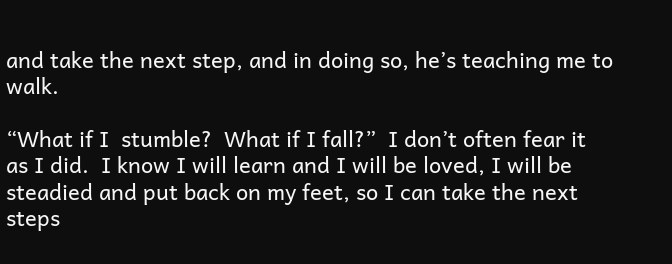and take the next step, and in doing so, he’s teaching me to walk.

“What if I  stumble?  What if I fall?”  I don’t often fear it as I did.  I know I will learn and I will be loved, I will be steadied and put back on my feet, so I can take the next steps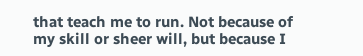that teach me to run. Not because of my skill or sheer will, but because I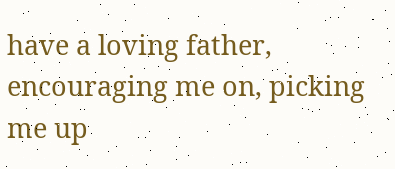have a loving father, encouraging me on, picking me up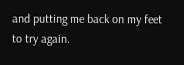and putting me back on my feet to try again.